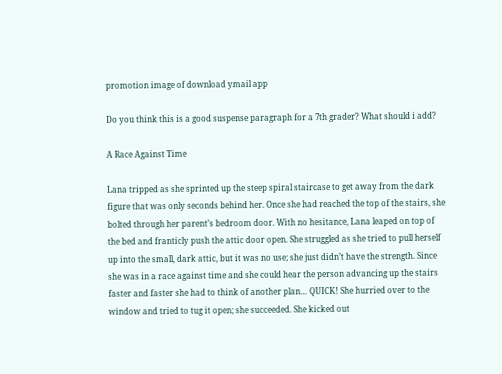promotion image of download ymail app

Do you think this is a good suspense paragraph for a 7th grader? What should i add?

A Race Against Time

Lana tripped as she sprinted up the steep spiral staircase to get away from the dark figure that was only seconds behind her. Once she had reached the top of the stairs, she bolted through her parent’s bedroom door. With no hesitance, Lana leaped on top of the bed and franticly push the attic door open. She struggled as she tried to pull herself up into the small, dark attic, but it was no use; she just didn’t have the strength. Since she was in a race against time and she could hear the person advancing up the stairs faster and faster she had to think of another plan… QUICK! She hurried over to the window and tried to tug it open; she succeeded. She kicked out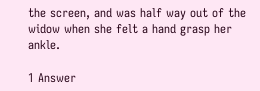the screen, and was half way out of the widow when she felt a hand grasp her ankle.

1 Answer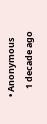• Anonymous
    1 decade ago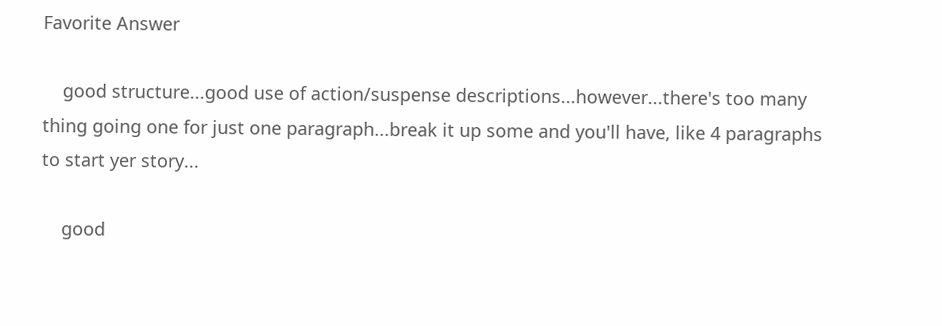Favorite Answer

    good structure...good use of action/suspense descriptions...however...there's too many thing going one for just one paragraph...break it up some and you'll have, like 4 paragraphs to start yer story...

    good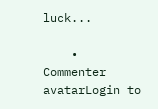luck...

    • Commenter avatarLogin to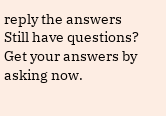reply the answers
Still have questions? Get your answers by asking now.